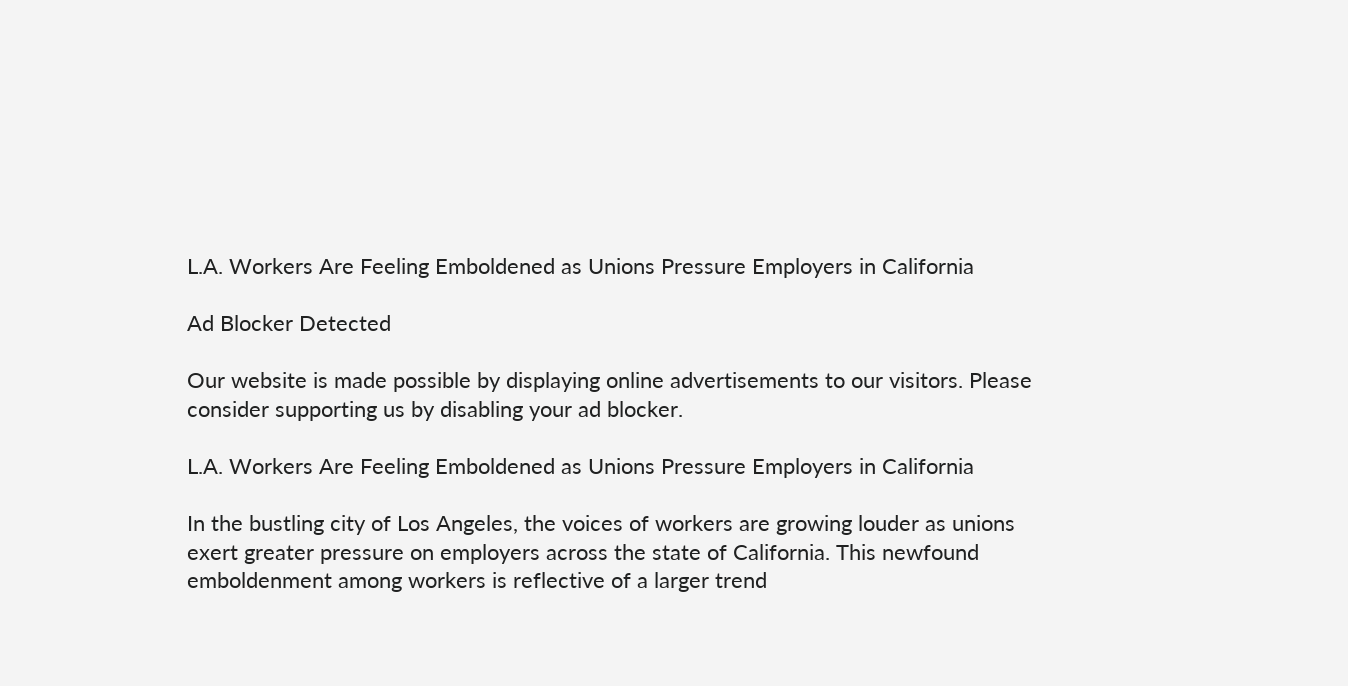L.A. Workers Are Feeling Emboldened as Unions Pressure Employers in California

Ad Blocker Detected

Our website is made possible by displaying online advertisements to our visitors. Please consider supporting us by disabling your ad blocker.

L.A. Workers Are Feeling Emboldened as Unions Pressure Employers in California

In the bustling city of Los Angeles, the voices of workers are growing louder as unions exert greater pressure on employers across the state of California. This newfound emboldenment among workers is reflective of a larger trend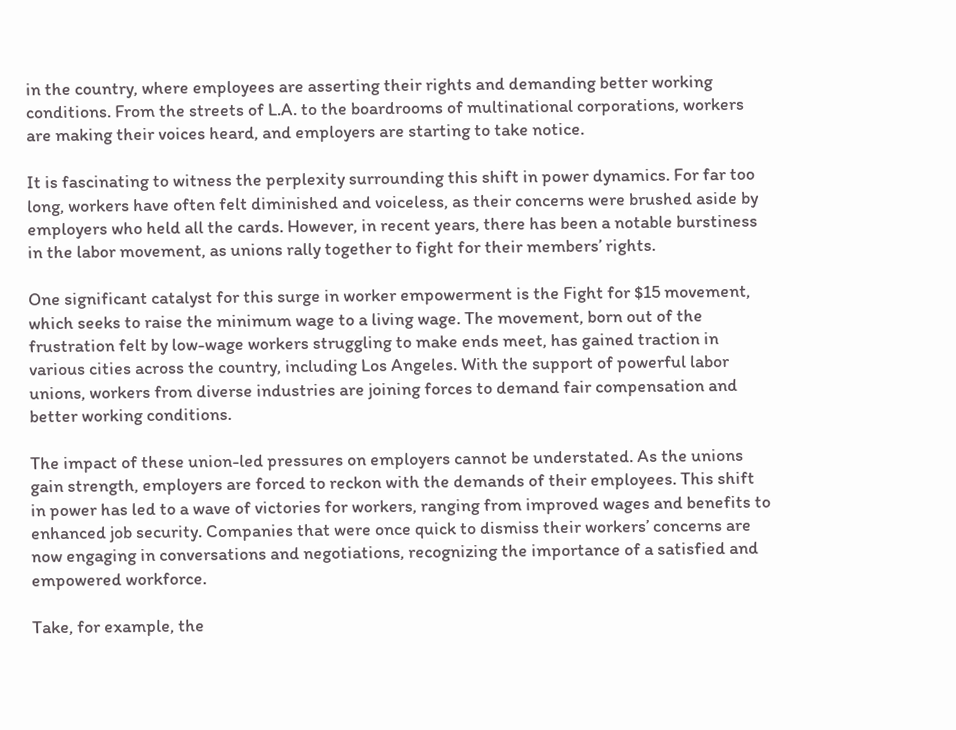in the country, where employees are asserting their rights and demanding better working conditions. From the streets of L.A. to the boardrooms of multinational corporations, workers are making their voices heard, and employers are starting to take notice.

It is fascinating to witness the perplexity surrounding this shift in power dynamics. For far too long, workers have often felt diminished and voiceless, as their concerns were brushed aside by employers who held all the cards. However, in recent years, there has been a notable burstiness in the labor movement, as unions rally together to fight for their members’ rights.

One significant catalyst for this surge in worker empowerment is the Fight for $15 movement, which seeks to raise the minimum wage to a living wage. The movement, born out of the frustration felt by low-wage workers struggling to make ends meet, has gained traction in various cities across the country, including Los Angeles. With the support of powerful labor unions, workers from diverse industries are joining forces to demand fair compensation and better working conditions.

The impact of these union-led pressures on employers cannot be understated. As the unions gain strength, employers are forced to reckon with the demands of their employees. This shift in power has led to a wave of victories for workers, ranging from improved wages and benefits to enhanced job security. Companies that were once quick to dismiss their workers’ concerns are now engaging in conversations and negotiations, recognizing the importance of a satisfied and empowered workforce.

Take, for example, the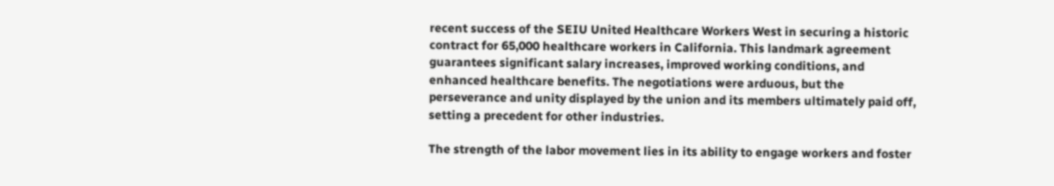recent success of the SEIU United Healthcare Workers West in securing a historic contract for 65,000 healthcare workers in California. This landmark agreement guarantees significant salary increases, improved working conditions, and enhanced healthcare benefits. The negotiations were arduous, but the perseverance and unity displayed by the union and its members ultimately paid off, setting a precedent for other industries.

The strength of the labor movement lies in its ability to engage workers and foster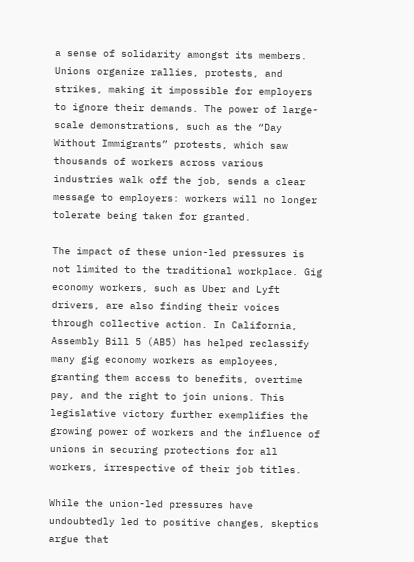a sense of solidarity amongst its members. Unions organize rallies, protests, and strikes, making it impossible for employers to ignore their demands. The power of large-scale demonstrations, such as the “Day Without Immigrants” protests, which saw thousands of workers across various industries walk off the job, sends a clear message to employers: workers will no longer tolerate being taken for granted.

The impact of these union-led pressures is not limited to the traditional workplace. Gig economy workers, such as Uber and Lyft drivers, are also finding their voices through collective action. In California, Assembly Bill 5 (AB5) has helped reclassify many gig economy workers as employees, granting them access to benefits, overtime pay, and the right to join unions. This legislative victory further exemplifies the growing power of workers and the influence of unions in securing protections for all workers, irrespective of their job titles.

While the union-led pressures have undoubtedly led to positive changes, skeptics argue that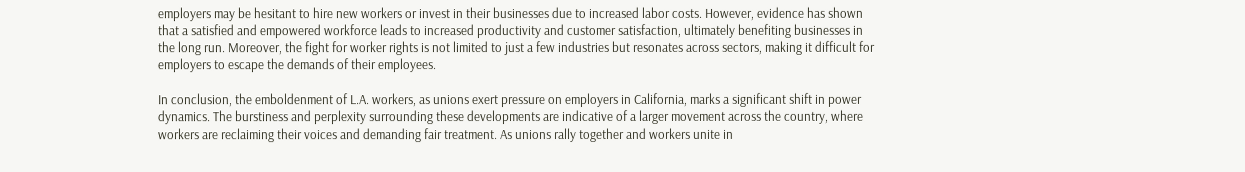employers may be hesitant to hire new workers or invest in their businesses due to increased labor costs. However, evidence has shown that a satisfied and empowered workforce leads to increased productivity and customer satisfaction, ultimately benefiting businesses in the long run. Moreover, the fight for worker rights is not limited to just a few industries but resonates across sectors, making it difficult for employers to escape the demands of their employees.

In conclusion, the emboldenment of L.A. workers, as unions exert pressure on employers in California, marks a significant shift in power dynamics. The burstiness and perplexity surrounding these developments are indicative of a larger movement across the country, where workers are reclaiming their voices and demanding fair treatment. As unions rally together and workers unite in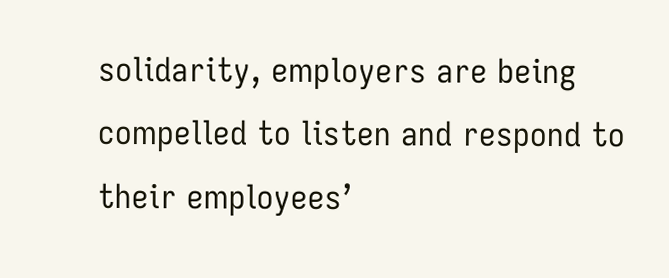solidarity, employers are being compelled to listen and respond to their employees’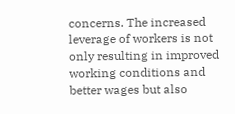concerns. The increased leverage of workers is not only resulting in improved working conditions and better wages but also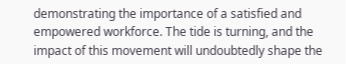demonstrating the importance of a satisfied and empowered workforce. The tide is turning, and the impact of this movement will undoubtedly shape the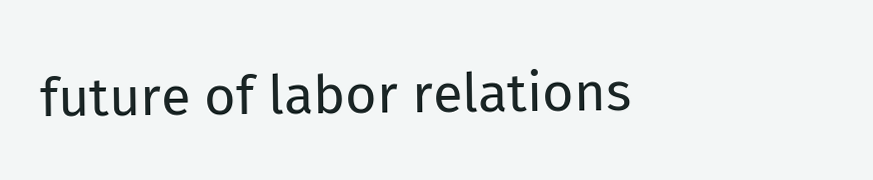future of labor relations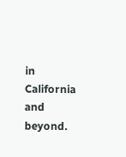in California and beyond.